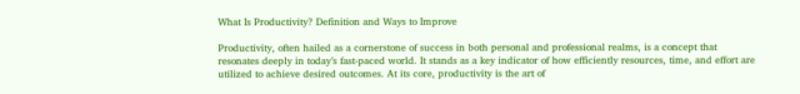What Is Productivity? Definition and Ways to Improve

Productivity, often hailed as a cornerstone of success in both personal and professional realms, is a concept that resonates deeply in today’s fast-paced world. It stands as a key indicator of how efficiently resources, time, and effort are utilized to achieve desired outcomes. At its core, productivity is the art of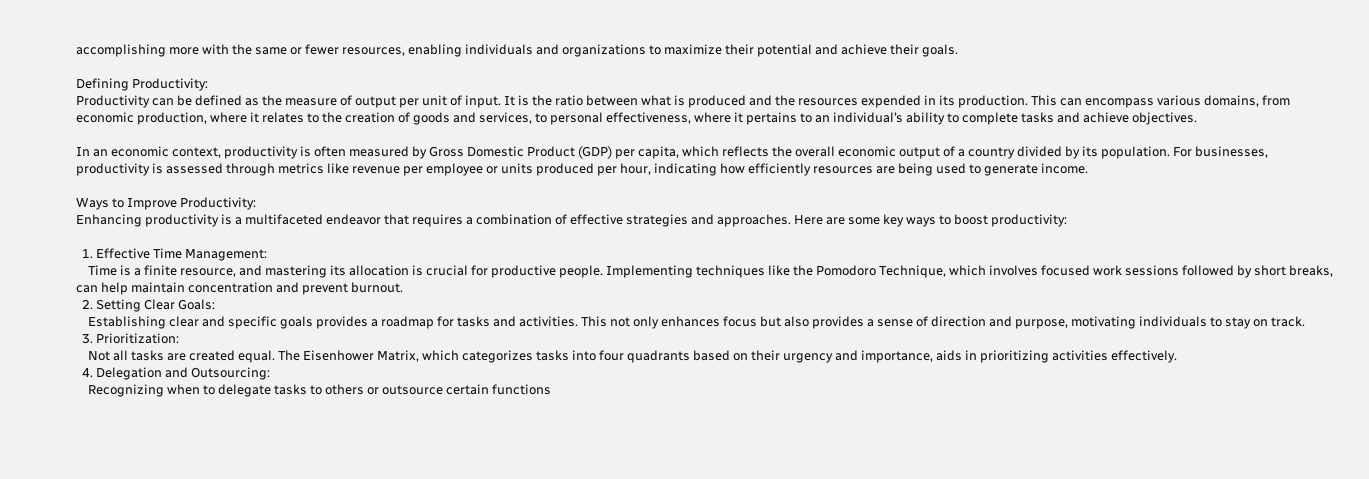accomplishing more with the same or fewer resources, enabling individuals and organizations to maximize their potential and achieve their goals.

Defining Productivity:
Productivity can be defined as the measure of output per unit of input. It is the ratio between what is produced and the resources expended in its production. This can encompass various domains, from economic production, where it relates to the creation of goods and services, to personal effectiveness, where it pertains to an individual’s ability to complete tasks and achieve objectives.

In an economic context, productivity is often measured by Gross Domestic Product (GDP) per capita, which reflects the overall economic output of a country divided by its population. For businesses, productivity is assessed through metrics like revenue per employee or units produced per hour, indicating how efficiently resources are being used to generate income.

Ways to Improve Productivity:
Enhancing productivity is a multifaceted endeavor that requires a combination of effective strategies and approaches. Here are some key ways to boost productivity:

  1. Effective Time Management:
    Time is a finite resource, and mastering its allocation is crucial for productive people. Implementing techniques like the Pomodoro Technique, which involves focused work sessions followed by short breaks, can help maintain concentration and prevent burnout.
  2. Setting Clear Goals:
    Establishing clear and specific goals provides a roadmap for tasks and activities. This not only enhances focus but also provides a sense of direction and purpose, motivating individuals to stay on track.
  3. Prioritization:
    Not all tasks are created equal. The Eisenhower Matrix, which categorizes tasks into four quadrants based on their urgency and importance, aids in prioritizing activities effectively.
  4. Delegation and Outsourcing:
    Recognizing when to delegate tasks to others or outsource certain functions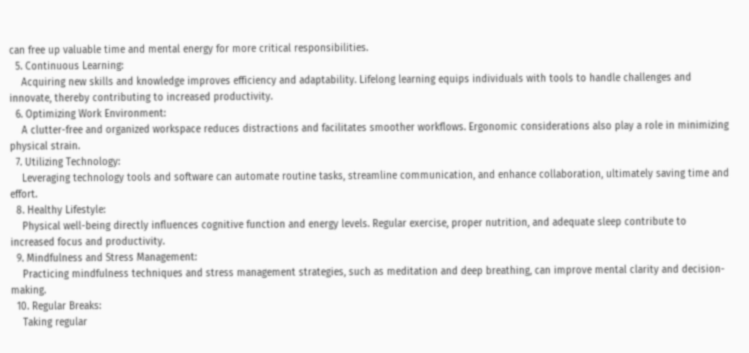can free up valuable time and mental energy for more critical responsibilities.
  5. Continuous Learning:
    Acquiring new skills and knowledge improves efficiency and adaptability. Lifelong learning equips individuals with tools to handle challenges and innovate, thereby contributing to increased productivity.
  6. Optimizing Work Environment:
    A clutter-free and organized workspace reduces distractions and facilitates smoother workflows. Ergonomic considerations also play a role in minimizing physical strain.
  7. Utilizing Technology:
    Leveraging technology tools and software can automate routine tasks, streamline communication, and enhance collaboration, ultimately saving time and effort.
  8. Healthy Lifestyle:
    Physical well-being directly influences cognitive function and energy levels. Regular exercise, proper nutrition, and adequate sleep contribute to increased focus and productivity.
  9. Mindfulness and Stress Management:
    Practicing mindfulness techniques and stress management strategies, such as meditation and deep breathing, can improve mental clarity and decision-making.
  10. Regular Breaks:
    Taking regular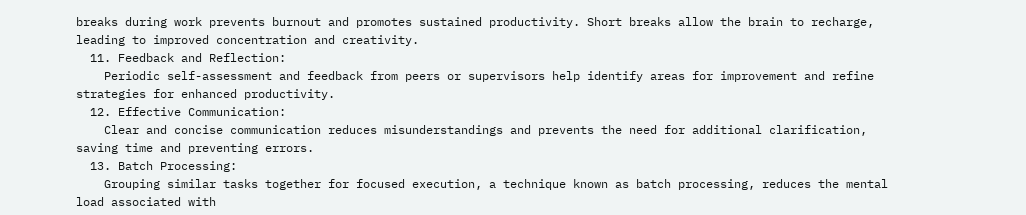breaks during work prevents burnout and promotes sustained productivity. Short breaks allow the brain to recharge, leading to improved concentration and creativity.
  11. Feedback and Reflection:
    Periodic self-assessment and feedback from peers or supervisors help identify areas for improvement and refine strategies for enhanced productivity.
  12. Effective Communication:
    Clear and concise communication reduces misunderstandings and prevents the need for additional clarification, saving time and preventing errors.
  13. Batch Processing:
    Grouping similar tasks together for focused execution, a technique known as batch processing, reduces the mental load associated with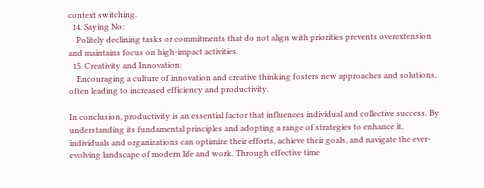context switching.
  14. Saying No:
    Politely declining tasks or commitments that do not align with priorities prevents overextension and maintains focus on high-impact activities.
  15. Creativity and Innovation:
    Encouraging a culture of innovation and creative thinking fosters new approaches and solutions, often leading to increased efficiency and productivity.

In conclusion, productivity is an essential factor that influences individual and collective success. By understanding its fundamental principles and adopting a range of strategies to enhance it, individuals and organizations can optimize their efforts, achieve their goals, and navigate the ever-evolving landscape of modern life and work. Through effective time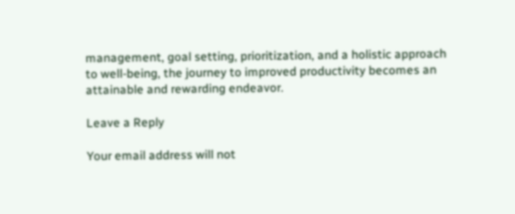management, goal setting, prioritization, and a holistic approach to well-being, the journey to improved productivity becomes an attainable and rewarding endeavor.

Leave a Reply

Your email address will not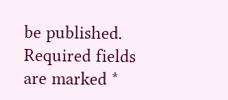be published. Required fields are marked *